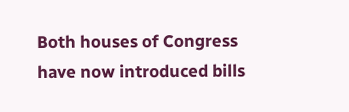Both houses of Congress have now introduced bills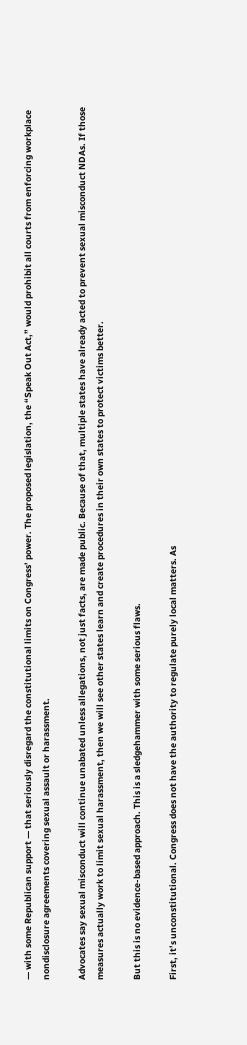— with some Republican support — that seriously disregard the constitutional limits on Congress’ power. The proposed legislation, the “Speak Out Act,” would prohibit all courts from enforcing workplace nondisclosure agreements covering sexual assault or harassment.

Advocates say sexual misconduct will continue unabated unless allegations, not just facts, are made public. Because of that, multiple states have already acted to prevent sexual misconduct NDAs. If those measures actually work to limit sexual harassment, then we will see other states learn and create procedures in their own states to protect victims better.

But this is no evidence-based approach. This is a sledgehammer with some serious flaws.

First, it’s unconstitutional. Congress does not have the authority to regulate purely local matters. As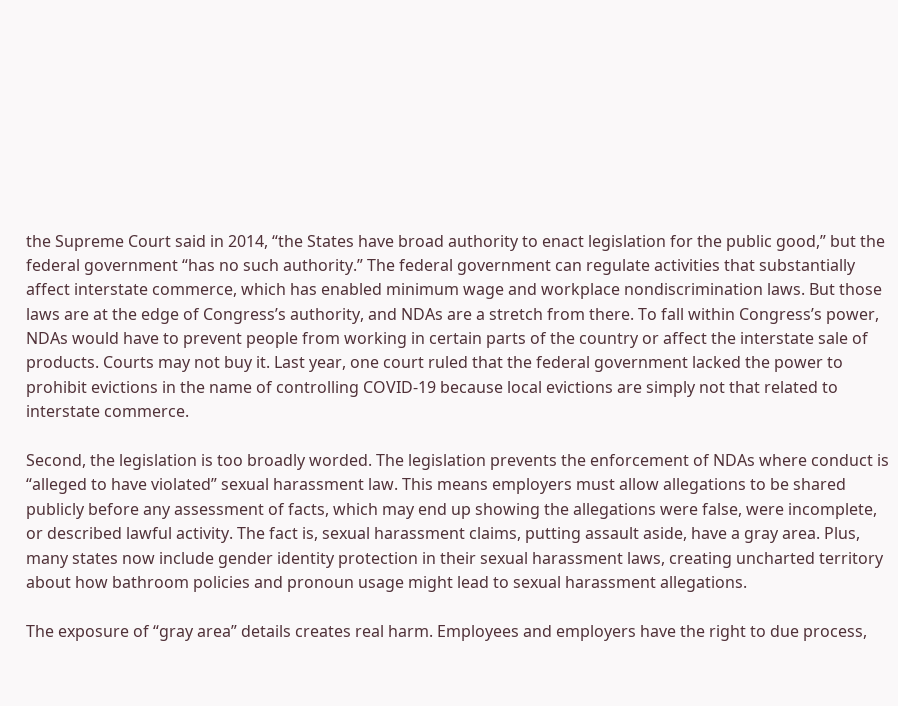the Supreme Court said in 2014, “the States have broad authority to enact legislation for the public good,” but the federal government “has no such authority.” The federal government can regulate activities that substantially affect interstate commerce, which has enabled minimum wage and workplace nondiscrimination laws. But those laws are at the edge of Congress’s authority, and NDAs are a stretch from there. To fall within Congress’s power, NDAs would have to prevent people from working in certain parts of the country or affect the interstate sale of products. Courts may not buy it. Last year, one court ruled that the federal government lacked the power to prohibit evictions in the name of controlling COVID-19 because local evictions are simply not that related to interstate commerce.

Second, the legislation is too broadly worded. The legislation prevents the enforcement of NDAs where conduct is “alleged to have violated” sexual harassment law. This means employers must allow allegations to be shared publicly before any assessment of facts, which may end up showing the allegations were false, were incomplete, or described lawful activity. The fact is, sexual harassment claims, putting assault aside, have a gray area. Plus, many states now include gender identity protection in their sexual harassment laws, creating uncharted territory about how bathroom policies and pronoun usage might lead to sexual harassment allegations.

The exposure of “gray area” details creates real harm. Employees and employers have the right to due process,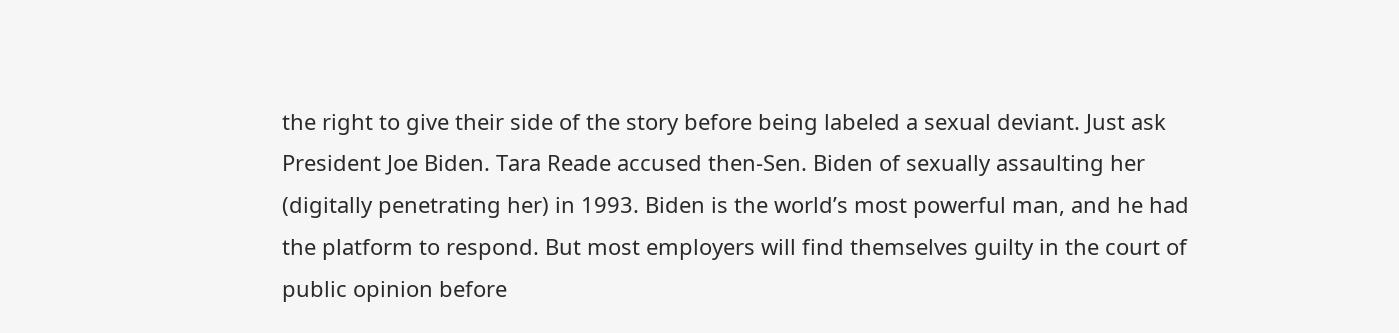the right to give their side of the story before being labeled a sexual deviant. Just ask President Joe Biden. Tara Reade accused then-Sen. Biden of sexually assaulting her (digitally penetrating her) in 1993. Biden is the world’s most powerful man, and he had the platform to respond. But most employers will find themselves guilty in the court of public opinion before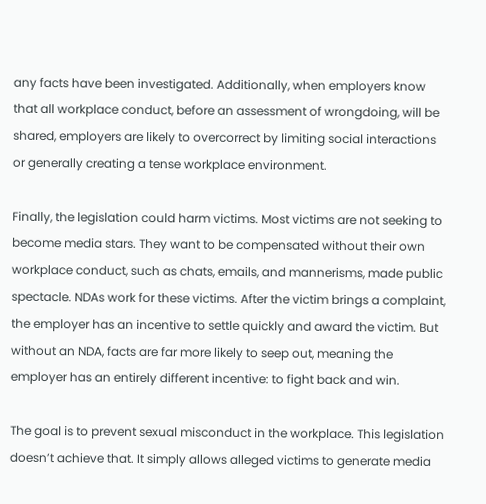any facts have been investigated. Additionally, when employers know that all workplace conduct, before an assessment of wrongdoing, will be shared, employers are likely to overcorrect by limiting social interactions or generally creating a tense workplace environment.

Finally, the legislation could harm victims. Most victims are not seeking to become media stars. They want to be compensated without their own workplace conduct, such as chats, emails, and mannerisms, made public spectacle. NDAs work for these victims. After the victim brings a complaint, the employer has an incentive to settle quickly and award the victim. But without an NDA, facts are far more likely to seep out, meaning the employer has an entirely different incentive: to fight back and win.

The goal is to prevent sexual misconduct in the workplace. This legislation doesn’t achieve that. It simply allows alleged victims to generate media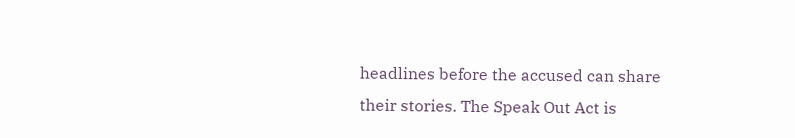headlines before the accused can share their stories. The Speak Out Act is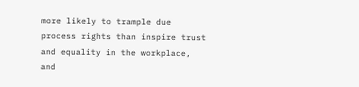more likely to trample due process rights than inspire trust and equality in the workplace, and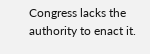Congress lacks the authority to enact it.